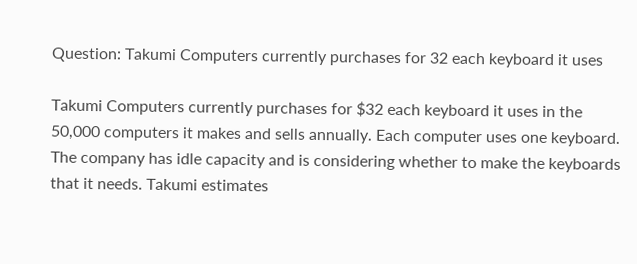Question: Takumi Computers currently purchases for 32 each keyboard it uses

Takumi Computers currently purchases for $32 each keyboard it uses in the 50,000 computers it makes and sells annually. Each computer uses one keyboard. The company has idle capacity and is considering whether to make the keyboards that it needs. Takumi estimates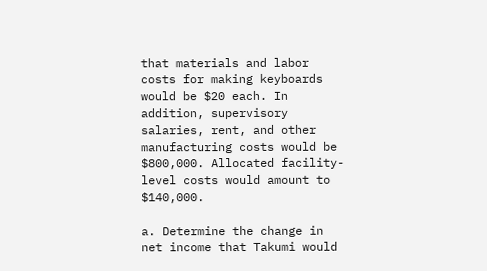that materials and labor costs for making keyboards would be $20 each. In addition, supervisory salaries, rent, and other manufacturing costs would be $800,000. Allocated facility-level costs would amount to $140,000.

a. Determine the change in net income that Takumi would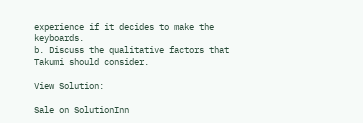experience if it decides to make the keyboards.
b. Discuss the qualitative factors that Takumi should consider.

View Solution:

Sale on SolutionInn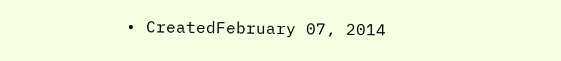• CreatedFebruary 07, 2014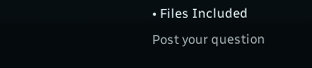• Files Included
Post your question